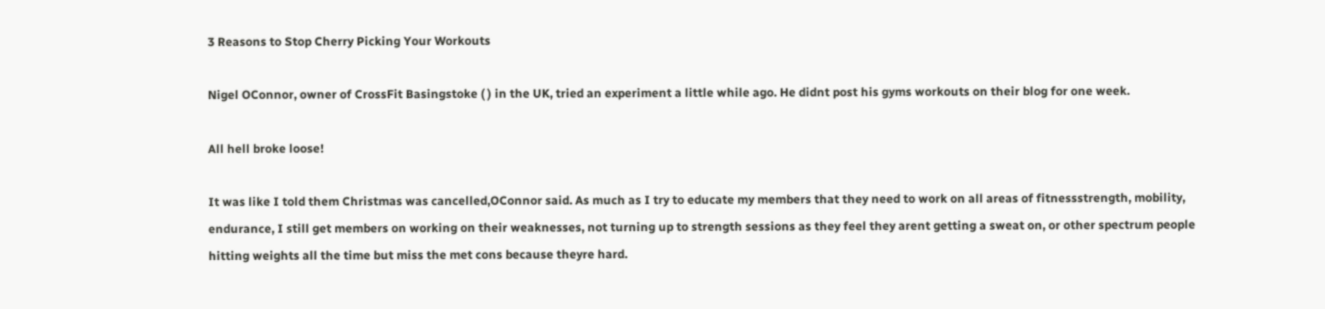3 Reasons to Stop Cherry Picking Your Workouts

Nigel OConnor, owner of CrossFit Basingstoke ( ) in the UK, tried an experiment a little while ago. He didnt post his gyms workouts on their blog for one week.

All hell broke loose!

It was like I told them Christmas was cancelled,OConnor said. As much as I try to educate my members that they need to work on all areas of fitnessstrength, mobility, endurance, I still get members on working on their weaknesses, not turning up to strength sessions as they feel they arent getting a sweat on, or other spectrum people hitting weights all the time but miss the met cons because theyre hard.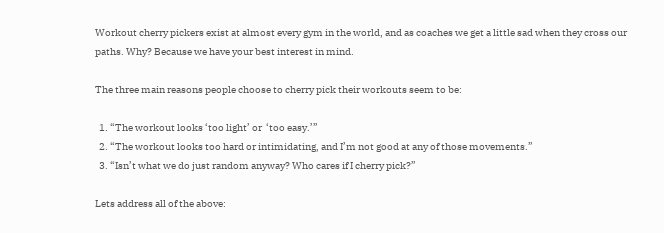Workout cherry pickers exist at almost every gym in the world, and as coaches we get a little sad when they cross our paths. Why? Because we have your best interest in mind.

The three main reasons people choose to cherry pick their workouts seem to be:

  1. “The workout looks ‘too light’ or  ‘too easy.’”
  2. “The workout looks too hard or intimidating, and I’m not good at any of those movements.”
  3. “Isn’t what we do just random anyway? Who cares if I cherry pick?”

Lets address all of the above: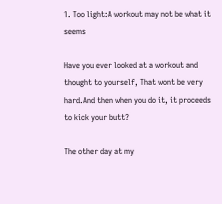1. Too light:A workout may not be what it seems

Have you ever looked at a workout and thought to yourself, That wont be very hard.And then when you do it, it proceeds to kick your butt?

The other day at my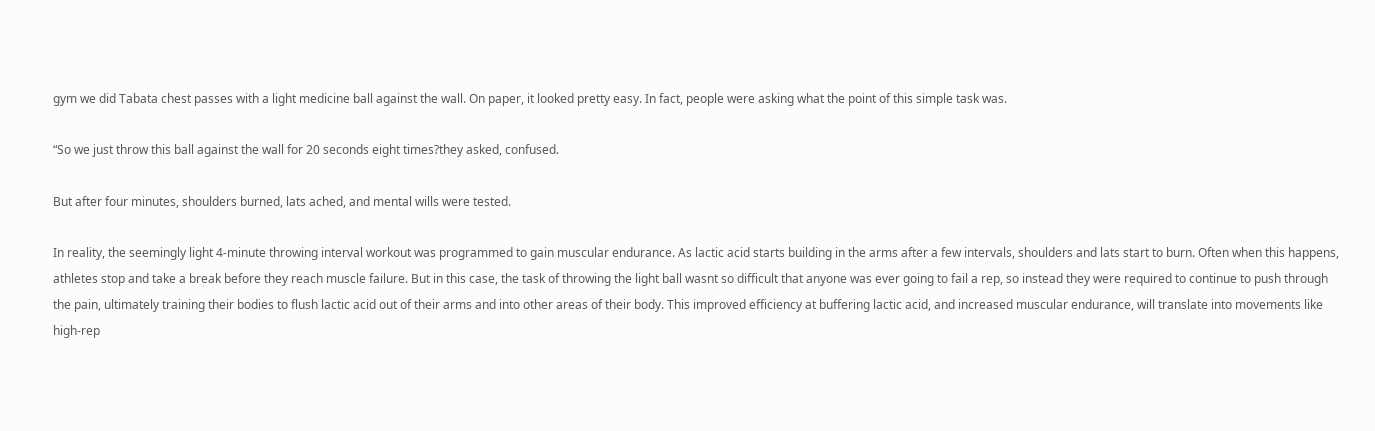gym we did Tabata chest passes with a light medicine ball against the wall. On paper, it looked pretty easy. In fact, people were asking what the point of this simple task was.

“So we just throw this ball against the wall for 20 seconds eight times?they asked, confused.

But after four minutes, shoulders burned, lats ached, and mental wills were tested.

In reality, the seemingly light 4-minute throwing interval workout was programmed to gain muscular endurance. As lactic acid starts building in the arms after a few intervals, shoulders and lats start to burn. Often when this happens, athletes stop and take a break before they reach muscle failure. But in this case, the task of throwing the light ball wasnt so difficult that anyone was ever going to fail a rep, so instead they were required to continue to push through the pain, ultimately training their bodies to flush lactic acid out of their arms and into other areas of their body. This improved efficiency at buffering lactic acid, and increased muscular endurance, will translate into movements like high-rep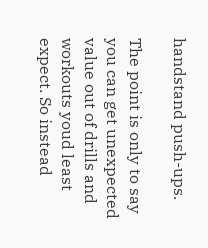handstand push-ups.

The point is only to say you can get unexpected value out of drills and workouts youd least expect. So instead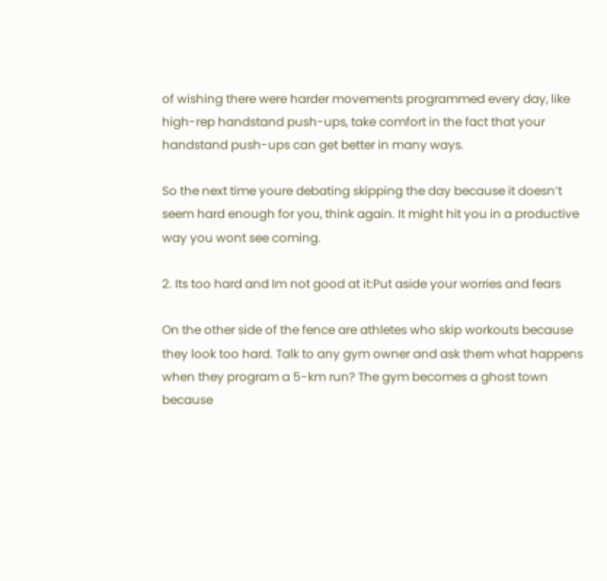of wishing there were harder movements programmed every day, like high-rep handstand push-ups, take comfort in the fact that your handstand push-ups can get better in many ways.

So the next time youre debating skipping the day because it doesn’t seem hard enough for you, think again. It might hit you in a productive way you wont see coming.

2. Its too hard and Im not good at it:Put aside your worries and fears

On the other side of the fence are athletes who skip workouts because they look too hard. Talk to any gym owner and ask them what happens when they program a 5-km run? The gym becomes a ghost town because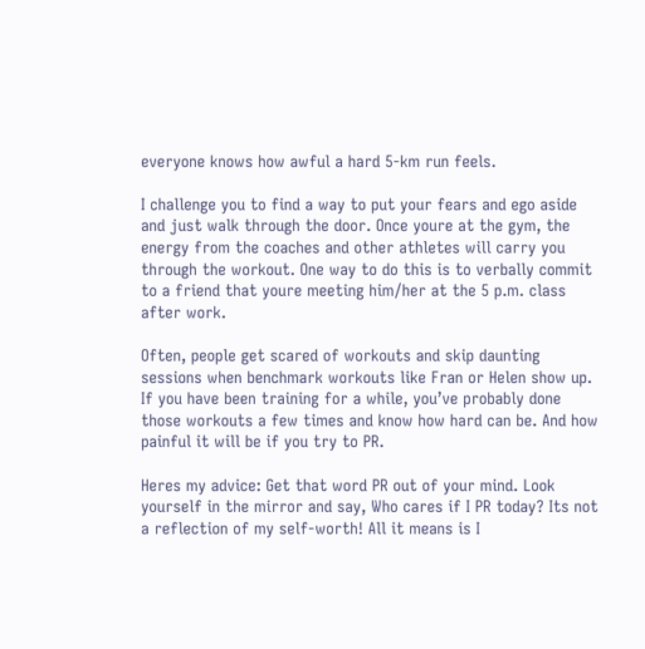everyone knows how awful a hard 5-km run feels.

I challenge you to find a way to put your fears and ego aside and just walk through the door. Once youre at the gym, the energy from the coaches and other athletes will carry you through the workout. One way to do this is to verbally commit to a friend that youre meeting him/her at the 5 p.m. class after work.

Often, people get scared of workouts and skip daunting sessions when benchmark workouts like Fran or Helen show up. If you have been training for a while, you’ve probably done those workouts a few times and know how hard can be. And how painful it will be if you try to PR.

Heres my advice: Get that word PR out of your mind. Look yourself in the mirror and say, Who cares if I PR today? Its not a reflection of my self-worth! All it means is I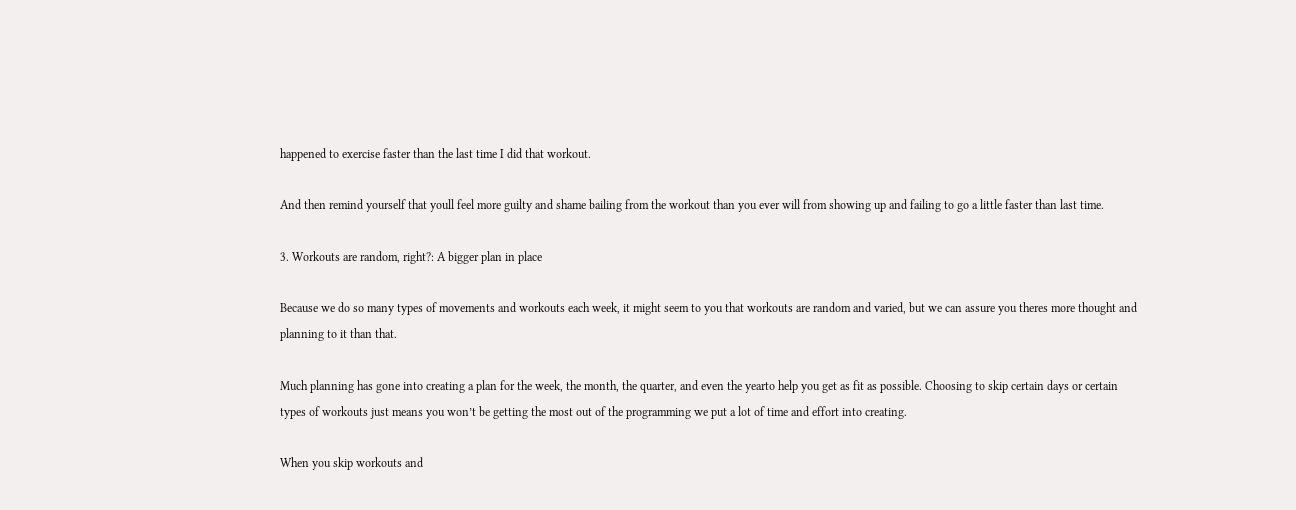happened to exercise faster than the last time I did that workout.

And then remind yourself that youll feel more guilty and shame bailing from the workout than you ever will from showing up and failing to go a little faster than last time.

3. Workouts are random, right?: A bigger plan in place

Because we do so many types of movements and workouts each week, it might seem to you that workouts are random and varied, but we can assure you theres more thought and planning to it than that.

Much planning has gone into creating a plan for the week, the month, the quarter, and even the yearto help you get as fit as possible. Choosing to skip certain days or certain types of workouts just means you won’t be getting the most out of the programming we put a lot of time and effort into creating.

When you skip workouts and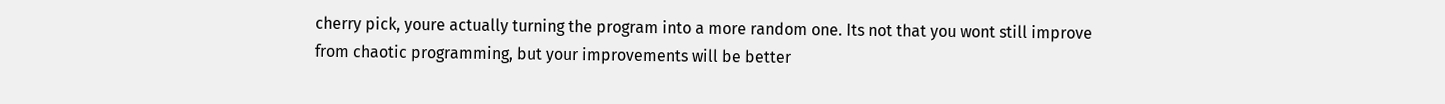cherry pick, youre actually turning the program into a more random one. Its not that you wont still improve from chaotic programming, but your improvements will be better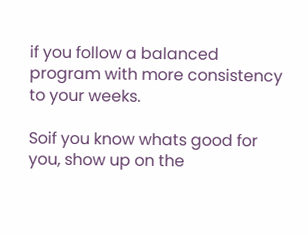if you follow a balanced program with more consistency to your weeks.

Soif you know whats good for you, show up on the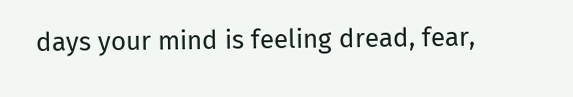days your mind is feeling dread, fear,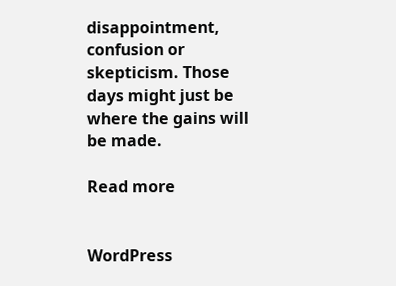disappointment, confusion or skepticism. Those days might just be where the gains will be made.

Read more


WordPress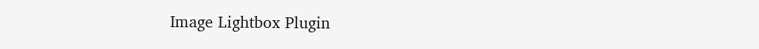Image Lightbox Plugin